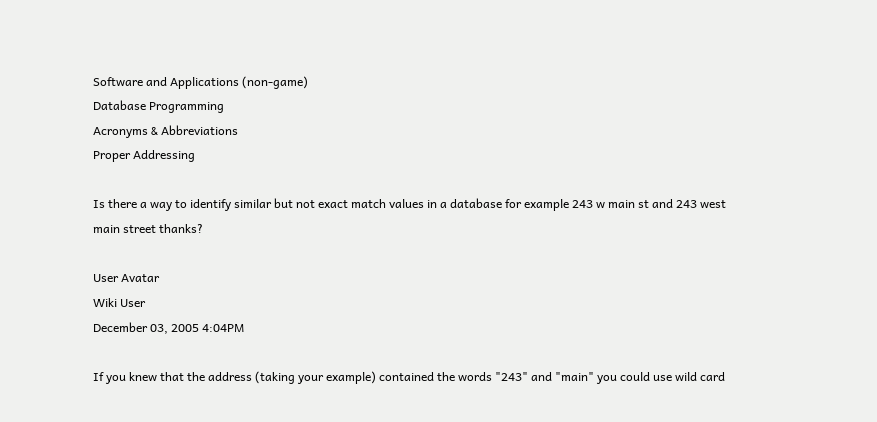Software and Applications (non-game)
Database Programming
Acronyms & Abbreviations
Proper Addressing

Is there a way to identify similar but not exact match values in a database for example 243 w main st and 243 west main street thanks?

User Avatar
Wiki User
December 03, 2005 4:04PM

If you knew that the address (taking your example) contained the words "243" and "main" you could use wild card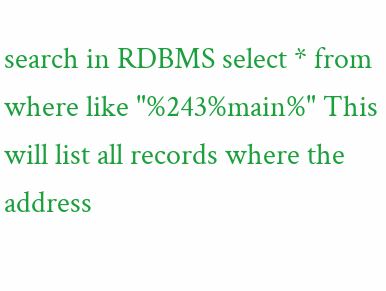search in RDBMS select * from where like "%243%main%" This will list all records where the address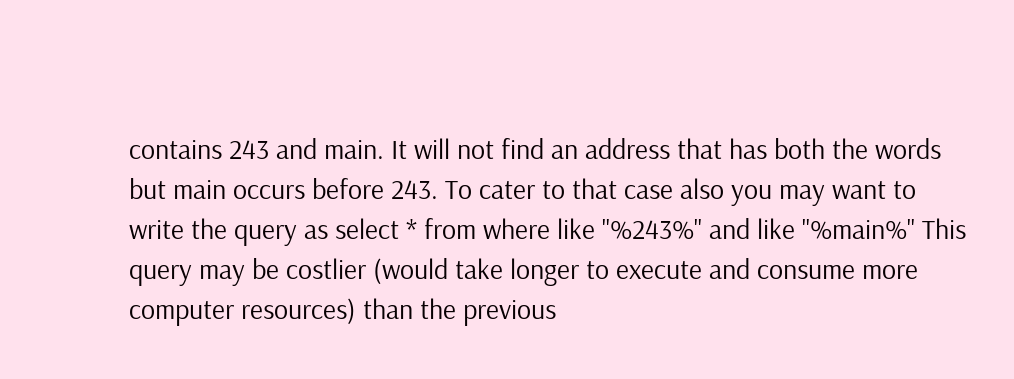contains 243 and main. It will not find an address that has both the words but main occurs before 243. To cater to that case also you may want to write the query as select * from where like "%243%" and like "%main%" This query may be costlier (would take longer to execute and consume more computer resources) than the previous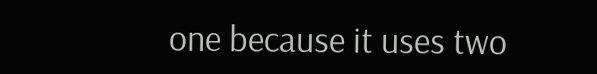one because it uses two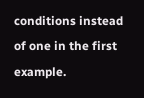conditions instead of one in the first example.